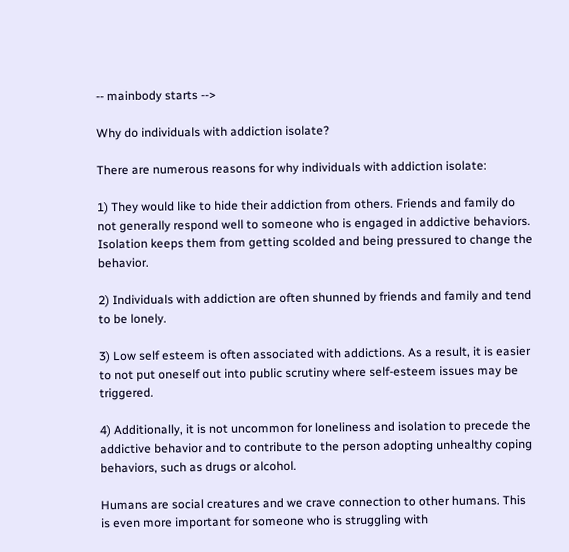-- mainbody starts -->

Why do individuals with addiction isolate?

There are numerous reasons for why individuals with addiction isolate:

1) They would like to hide their addiction from others. Friends and family do not generally respond well to someone who is engaged in addictive behaviors. Isolation keeps them from getting scolded and being pressured to change the behavior.

2) Individuals with addiction are often shunned by friends and family and tend to be lonely.

3) Low self esteem is often associated with addictions. As a result, it is easier to not put oneself out into public scrutiny where self-esteem issues may be triggered.

4) Additionally, it is not uncommon for loneliness and isolation to precede the addictive behavior and to contribute to the person adopting unhealthy coping behaviors, such as drugs or alcohol.

Humans are social creatures and we crave connection to other humans. This is even more important for someone who is struggling with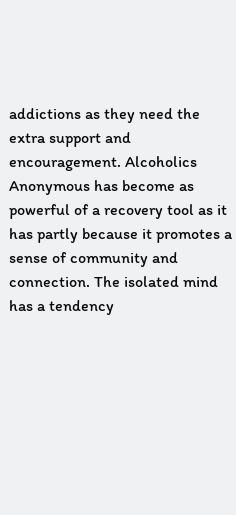addictions as they need the extra support and encouragement. Alcoholics Anonymous has become as powerful of a recovery tool as it has partly because it promotes a sense of community and connection. The isolated mind has a tendency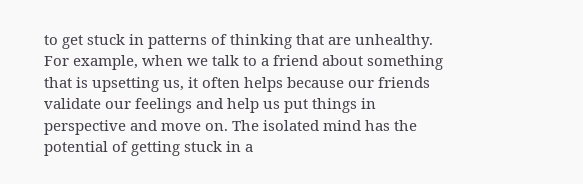to get stuck in patterns of thinking that are unhealthy. For example, when we talk to a friend about something that is upsetting us, it often helps because our friends validate our feelings and help us put things in perspective and move on. The isolated mind has the potential of getting stuck in a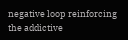negative loop reinforcing the addictive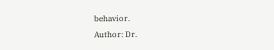behavior.
Author: Dr.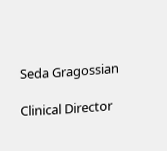Seda Gragossian

Clinical Director